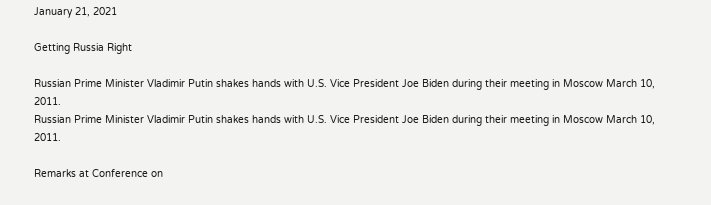January 21, 2021

Getting Russia Right

Russian Prime Minister Vladimir Putin shakes hands with U.S. Vice President Joe Biden during their meeting in Moscow March 10, 2011.
Russian Prime Minister Vladimir Putin shakes hands with U.S. Vice President Joe Biden during their meeting in Moscow March 10, 2011.

Remarks at Conference on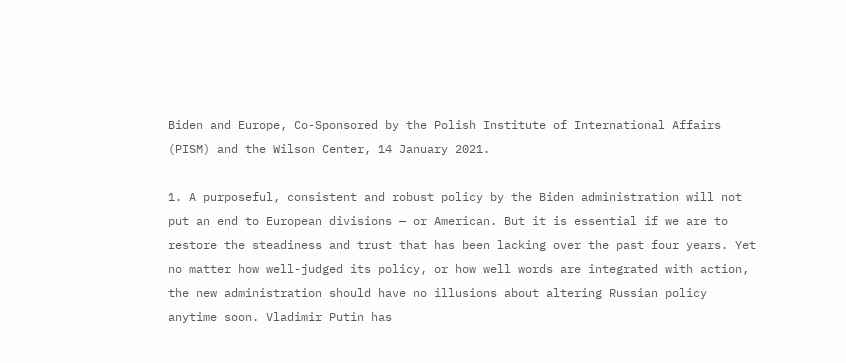Biden and Europe, Co-Sponsored by the Polish Institute of International Affairs (PISM) and the Wilson Center, 14 January 2021.

1. A purposeful, consistent and robust policy by the Biden administration will not put an end to European divisions — or American. But it is essential if we are to restore the steadiness and trust that has been lacking over the past four years. Yet no matter how well-judged its policy, or how well words are integrated with action, the new administration should have no illusions about altering Russian policy anytime soon. Vladimir Putin has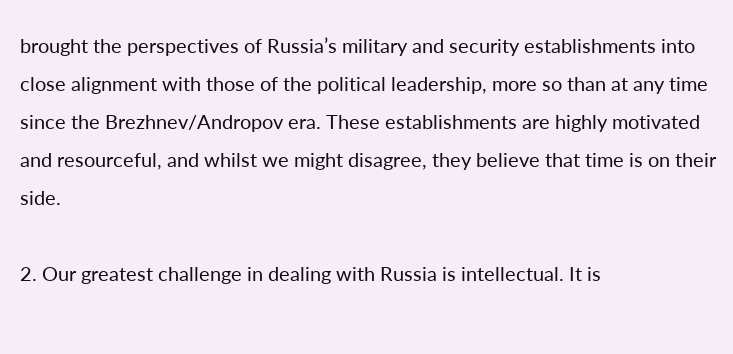brought the perspectives of Russia’s military and security establishments into close alignment with those of the political leadership, more so than at any time since the Brezhnev/Andropov era. These establishments are highly motivated and resourceful, and whilst we might disagree, they believe that time is on their side.

2. Our greatest challenge in dealing with Russia is intellectual. It is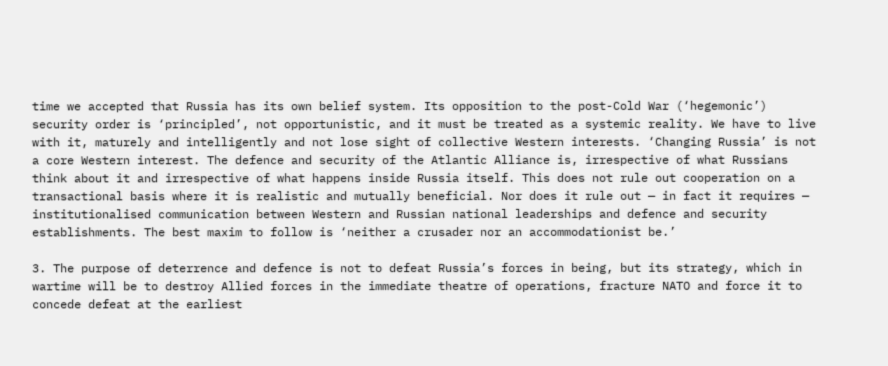time we accepted that Russia has its own belief system. Its opposition to the post-Cold War (‘hegemonic’) security order is ‘principled’, not opportunistic, and it must be treated as a systemic reality. We have to live with it, maturely and intelligently and not lose sight of collective Western interests. ‘Changing Russia’ is not a core Western interest. The defence and security of the Atlantic Alliance is, irrespective of what Russians think about it and irrespective of what happens inside Russia itself. This does not rule out cooperation on a transactional basis where it is realistic and mutually beneficial. Nor does it rule out — in fact it requires — institutionalised communication between Western and Russian national leaderships and defence and security establishments. The best maxim to follow is ‘neither a crusader nor an accommodationist be.’

3. The purpose of deterrence and defence is not to defeat Russia’s forces in being, but its strategy, which in wartime will be to destroy Allied forces in the immediate theatre of operations, fracture NATO and force it to concede defeat at the earliest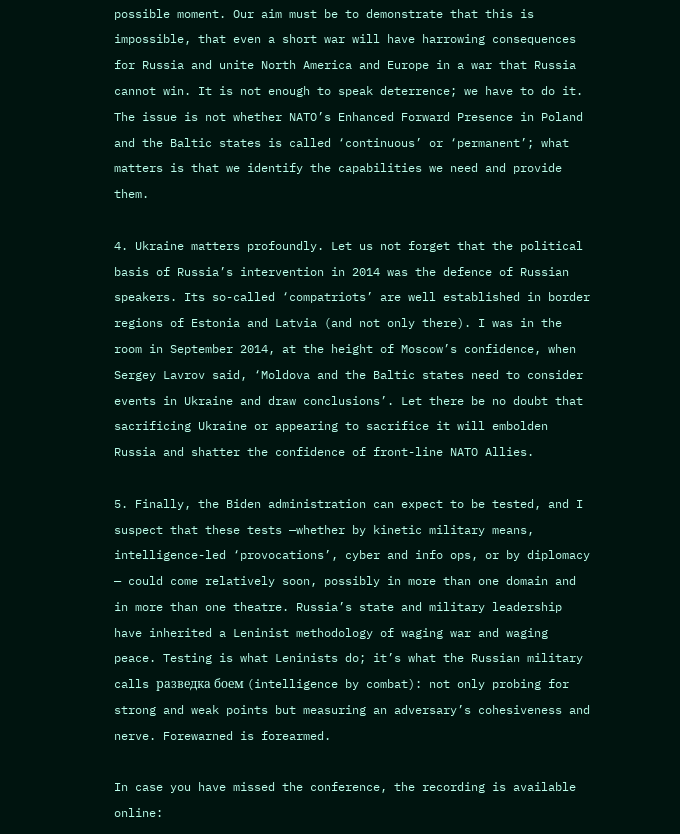possible moment. Our aim must be to demonstrate that this is impossible, that even a short war will have harrowing consequences for Russia and unite North America and Europe in a war that Russia cannot win. It is not enough to speak deterrence; we have to do it. The issue is not whether NATO’s Enhanced Forward Presence in Poland and the Baltic states is called ‘continuous’ or ‘permanent’; what matters is that we identify the capabilities we need and provide them.

4. Ukraine matters profoundly. Let us not forget that the political basis of Russia’s intervention in 2014 was the defence of Russian speakers. Its so-called ‘compatriots’ are well established in border regions of Estonia and Latvia (and not only there). I was in the room in September 2014, at the height of Moscow’s confidence, when Sergey Lavrov said, ‘Moldova and the Baltic states need to consider events in Ukraine and draw conclusions’. Let there be no doubt that sacrificing Ukraine or appearing to sacrifice it will embolden Russia and shatter the confidence of front-line NATO Allies.

5. Finally, the Biden administration can expect to be tested, and I suspect that these tests —whether by kinetic military means, intelligence-led ‘provocations’, cyber and info ops, or by diplomacy — could come relatively soon, possibly in more than one domain and in more than one theatre. Russia’s state and military leadership have inherited a Leninist methodology of waging war and waging peace. Testing is what Leninists do; it’s what the Russian military calls разведка боем (intelligence by combat): not only probing for strong and weak points but measuring an adversary’s cohesiveness and nerve. Forewarned is forearmed.

In case you have missed the conference, the recording is available online: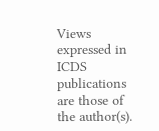Views expressed in ICDS publications are those of the author(s).